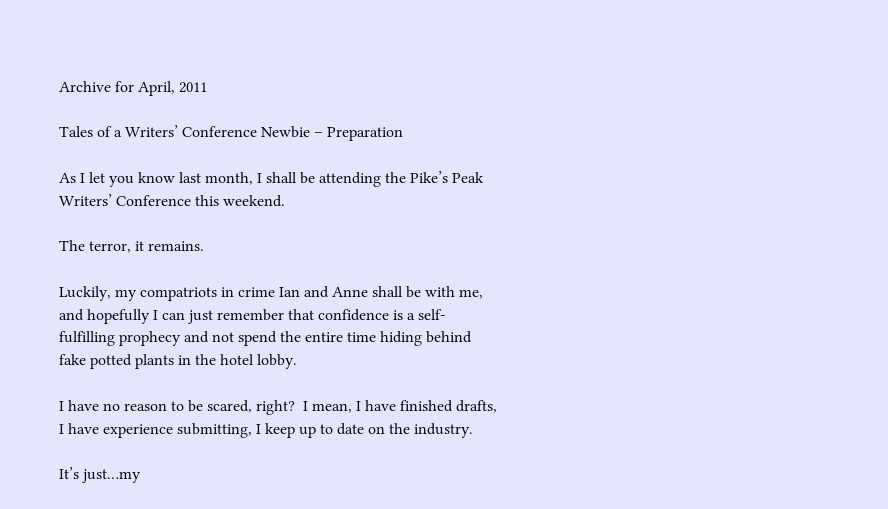Archive for April, 2011

Tales of a Writers’ Conference Newbie – Preparation

As I let you know last month, I shall be attending the Pike’s Peak Writers’ Conference this weekend.

The terror, it remains.

Luckily, my compatriots in crime Ian and Anne shall be with me, and hopefully I can just remember that confidence is a self-fulfilling prophecy and not spend the entire time hiding behind fake potted plants in the hotel lobby.

I have no reason to be scared, right?  I mean, I have finished drafts, I have experience submitting, I keep up to date on the industry.

It’s just…my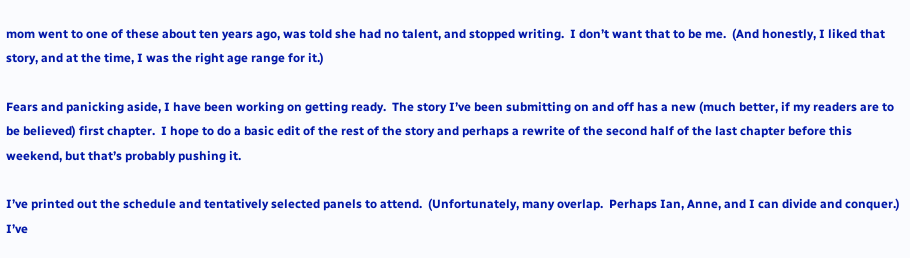mom went to one of these about ten years ago, was told she had no talent, and stopped writing.  I don’t want that to be me.  (And honestly, I liked that story, and at the time, I was the right age range for it.)

Fears and panicking aside, I have been working on getting ready.  The story I’ve been submitting on and off has a new (much better, if my readers are to be believed) first chapter.  I hope to do a basic edit of the rest of the story and perhaps a rewrite of the second half of the last chapter before this weekend, but that’s probably pushing it.

I’ve printed out the schedule and tentatively selected panels to attend.  (Unfortunately, many overlap.  Perhaps Ian, Anne, and I can divide and conquer.)    I’ve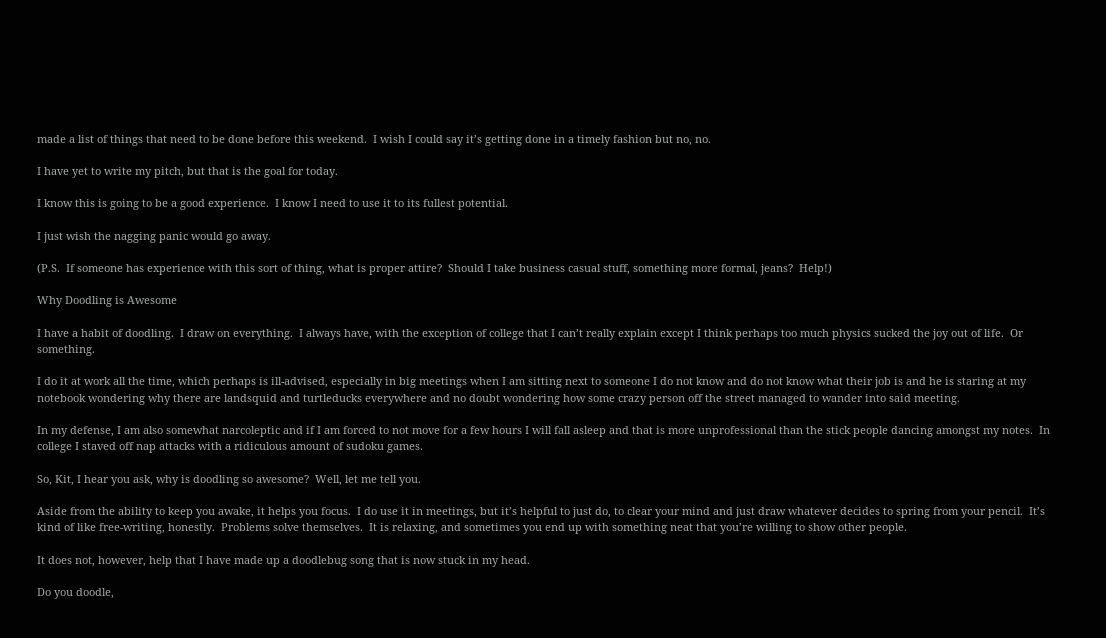made a list of things that need to be done before this weekend.  I wish I could say it’s getting done in a timely fashion but no, no.

I have yet to write my pitch, but that is the goal for today.

I know this is going to be a good experience.  I know I need to use it to its fullest potential.

I just wish the nagging panic would go away.

(P.S.  If someone has experience with this sort of thing, what is proper attire?  Should I take business casual stuff, something more formal, jeans?  Help!)

Why Doodling is Awesome

I have a habit of doodling.  I draw on everything.  I always have, with the exception of college that I can’t really explain except I think perhaps too much physics sucked the joy out of life.  Or something.

I do it at work all the time, which perhaps is ill-advised, especially in big meetings when I am sitting next to someone I do not know and do not know what their job is and he is staring at my notebook wondering why there are landsquid and turtleducks everywhere and no doubt wondering how some crazy person off the street managed to wander into said meeting.

In my defense, I am also somewhat narcoleptic and if I am forced to not move for a few hours I will fall asleep and that is more unprofessional than the stick people dancing amongst my notes.  In college I staved off nap attacks with a ridiculous amount of sudoku games.

So, Kit, I hear you ask, why is doodling so awesome?  Well, let me tell you.

Aside from the ability to keep you awake, it helps you focus.  I do use it in meetings, but it’s helpful to just do, to clear your mind and just draw whatever decides to spring from your pencil.  It’s kind of like free-writing, honestly.  Problems solve themselves.  It is relaxing, and sometimes you end up with something neat that you’re willing to show other people.

It does not, however, help that I have made up a doodlebug song that is now stuck in my head.

Do you doodle,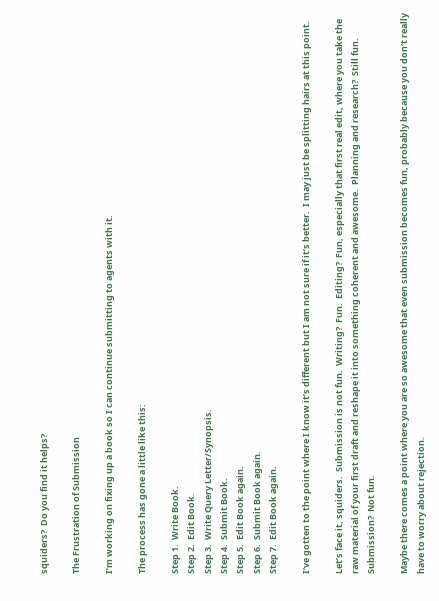squiders?  Do you find it helps?

The Frustration of Submission

I’m working on fixing up a book so I can continue submitting to agents with it.

The process has gone a little like this:

Step 1.  Write Book.
Step 2.  Edit Book.
Step 3.  Write Query Letter/Synopsis.
Step 4.  Submit Book.
Step 5.  Edit Book again.
Step 6.  Submit Book again.
Step 7.  Edit Book again.

I’ve gotten to the point where I know it’s different but I am not sure if it’s better.  I may just be splitting hairs at this point.

Let’s face it, squiders.  Submission is not fun.  Writing?  Fun.  Editing?  Fun, especially that first real edit, where you take the raw material of your first draft and reshape it into something coherent and awesome.  Planning and research?  Still fun.  Submission?  Not fun.

Maybe there comes a point where you are so awesome that even submission becomes fun, probably because you don’t really have to worry about rejection.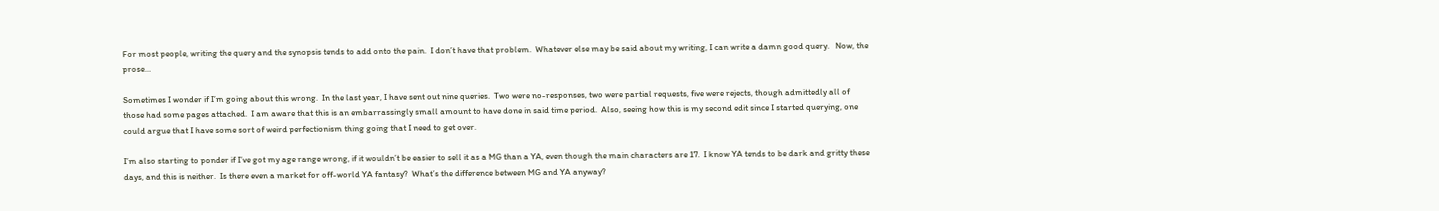For most people, writing the query and the synopsis tends to add onto the pain.  I don’t have that problem.  Whatever else may be said about my writing, I can write a damn good query.   Now, the prose…

Sometimes I wonder if I’m going about this wrong.  In the last year, I have sent out nine queries.  Two were no-responses, two were partial requests, five were rejects, though admittedly all of those had some pages attached.  I am aware that this is an embarrassingly small amount to have done in said time period.  Also, seeing how this is my second edit since I started querying, one could argue that I have some sort of weird perfectionism thing going that I need to get over.

I’m also starting to ponder if I’ve got my age range wrong, if it wouldn’t be easier to sell it as a MG than a YA, even though the main characters are 17.  I know YA tends to be dark and gritty these days, and this is neither.  Is there even a market for off-world YA fantasy?  What’s the difference between MG and YA anyway?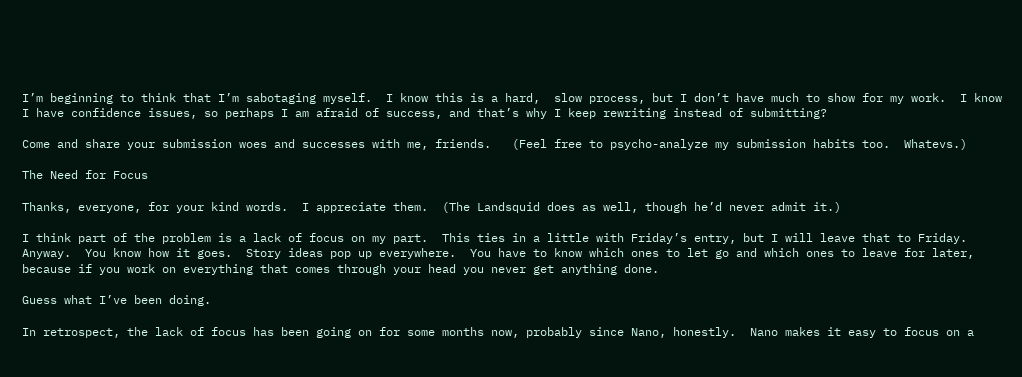I’m beginning to think that I’m sabotaging myself.  I know this is a hard,  slow process, but I don’t have much to show for my work.  I know I have confidence issues, so perhaps I am afraid of success, and that’s why I keep rewriting instead of submitting?

Come and share your submission woes and successes with me, friends.   (Feel free to psycho-analyze my submission habits too.  Whatevs.)

The Need for Focus

Thanks, everyone, for your kind words.  I appreciate them.  (The Landsquid does as well, though he’d never admit it.)

I think part of the problem is a lack of focus on my part.  This ties in a little with Friday’s entry, but I will leave that to Friday.  Anyway.  You know how it goes.  Story ideas pop up everywhere.  You have to know which ones to let go and which ones to leave for later, because if you work on everything that comes through your head you never get anything done.

Guess what I’ve been doing.

In retrospect, the lack of focus has been going on for some months now, probably since Nano, honestly.  Nano makes it easy to focus on a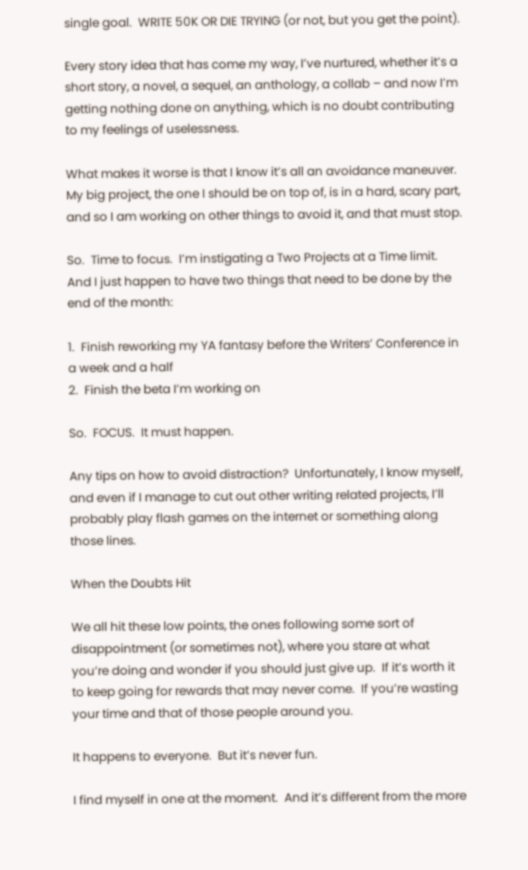single goal.  WRITE 50K OR DIE TRYING (or not, but you get the point).

Every story idea that has come my way, I’ve nurtured, whether it’s a short story, a novel, a sequel, an anthology, a collab – and now I’m getting nothing done on anything, which is no doubt contributing to my feelings of uselessness.

What makes it worse is that I know it’s all an avoidance maneuver.  My big project, the one I should be on top of, is in a hard, scary part, and so I am working on other things to avoid it, and that must stop.

So.  Time to focus.  I’m instigating a Two Projects at a Time limit.   And I just happen to have two things that need to be done by the end of the month:

1.  Finish reworking my YA fantasy before the Writers’ Conference in a week and a half
2.  Finish the beta I’m working on

So.  FOCUS.  It must happen.

Any tips on how to avoid distraction?  Unfortunately, I know myself, and even if I manage to cut out other writing related projects, I’ll probably play flash games on the internet or something along those lines.

When the Doubts Hit

We all hit these low points, the ones following some sort of disappointment (or sometimes not), where you stare at what you’re doing and wonder if you should just give up.  If it’s worth it to keep going for rewards that may never come.  If you’re wasting your time and that of those people around you.

It happens to everyone.  But it’s never fun.

I find myself in one at the moment.  And it’s different from the more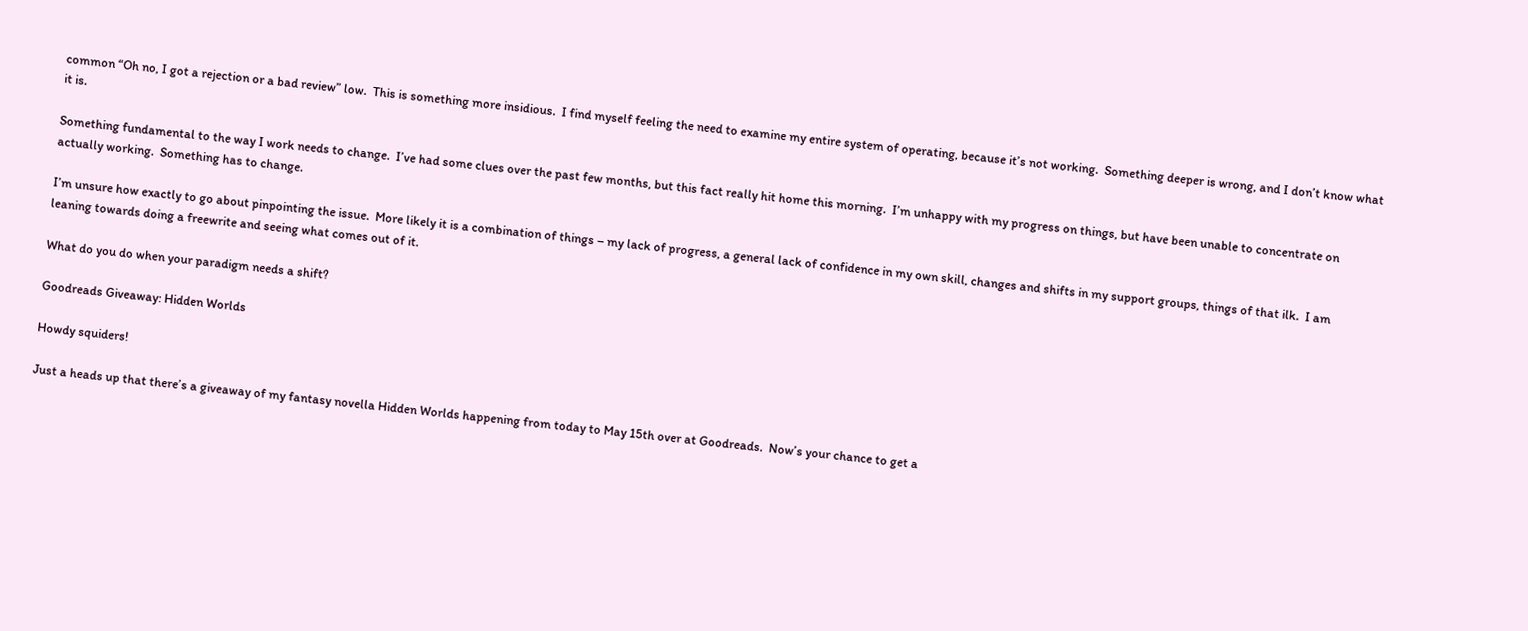common “Oh no, I got a rejection or a bad review” low.  This is something more insidious.  I find myself feeling the need to examine my entire system of operating, because it’s not working.  Something deeper is wrong, and I don’t know what it is.

Something fundamental to the way I work needs to change.  I’ve had some clues over the past few months, but this fact really hit home this morning.  I’m unhappy with my progress on things, but have been unable to concentrate on actually working.  Something has to change.

I’m unsure how exactly to go about pinpointing the issue.  More likely it is a combination of things – my lack of progress, a general lack of confidence in my own skill, changes and shifts in my support groups, things of that ilk.  I am leaning towards doing a freewrite and seeing what comes out of it.

What do you do when your paradigm needs a shift?

Goodreads Giveaway: Hidden Worlds

Howdy squiders!

Just a heads up that there’s a giveaway of my fantasy novella Hidden Worlds happening from today to May 15th over at Goodreads.  Now’s your chance to get a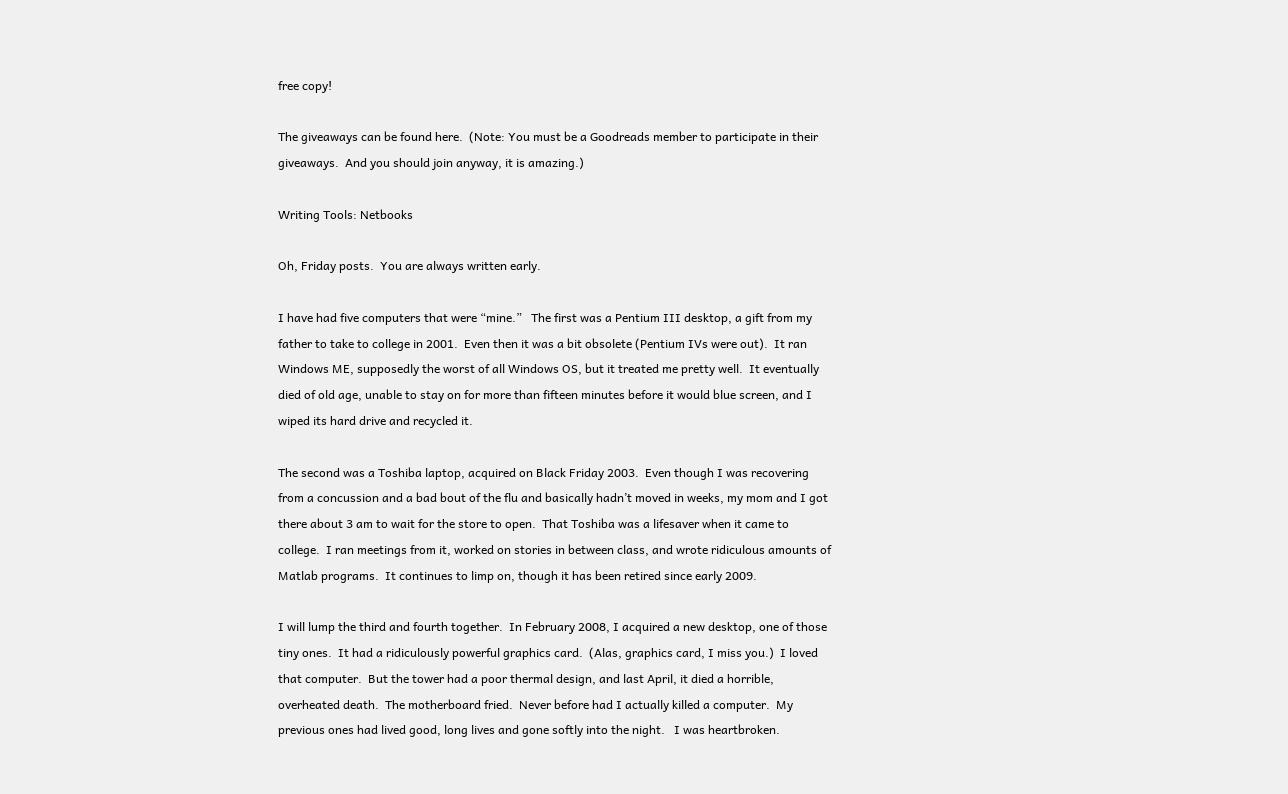free copy!

The giveaways can be found here.  (Note: You must be a Goodreads member to participate in their giveaways.  And you should join anyway, it is amazing.)

Writing Tools: Netbooks

Oh, Friday posts.  You are always written early.

I have had five computers that were “mine.”   The first was a Pentium III desktop, a gift from my father to take to college in 2001.  Even then it was a bit obsolete (Pentium IVs were out).  It ran Windows ME, supposedly the worst of all Windows OS, but it treated me pretty well.  It eventually died of old age, unable to stay on for more than fifteen minutes before it would blue screen, and I wiped its hard drive and recycled it.

The second was a Toshiba laptop, acquired on Black Friday 2003.  Even though I was recovering from a concussion and a bad bout of the flu and basically hadn’t moved in weeks, my mom and I got there about 3 am to wait for the store to open.  That Toshiba was a lifesaver when it came to college.  I ran meetings from it, worked on stories in between class, and wrote ridiculous amounts of Matlab programs.  It continues to limp on, though it has been retired since early 2009.

I will lump the third and fourth together.  In February 2008, I acquired a new desktop, one of those tiny ones.  It had a ridiculously powerful graphics card.  (Alas, graphics card, I miss you.)  I loved that computer.  But the tower had a poor thermal design, and last April, it died a horrible, overheated death.  The motherboard fried.  Never before had I actually killed a computer.  My previous ones had lived good, long lives and gone softly into the night.   I was heartbroken.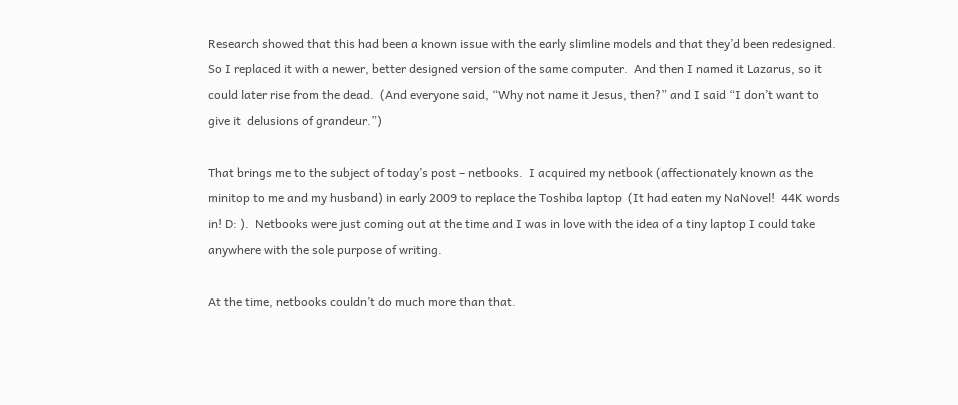Research showed that this had been a known issue with the early slimline models and that they’d been redesigned.  So I replaced it with a newer, better designed version of the same computer.  And then I named it Lazarus, so it could later rise from the dead.  (And everyone said, “Why not name it Jesus, then?” and I said “I don’t want to give it  delusions of grandeur.”)

That brings me to the subject of today’s post – netbooks.  I acquired my netbook (affectionately known as the minitop to me and my husband) in early 2009 to replace the Toshiba laptop  (It had eaten my NaNovel!  44K words in! D: ).  Netbooks were just coming out at the time and I was in love with the idea of a tiny laptop I could take anywhere with the sole purpose of writing.

At the time, netbooks couldn’t do much more than that.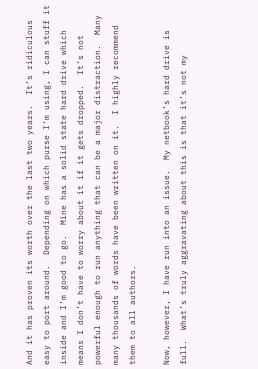And it has proven its worth over the last two years.  It’s ridiculous easy to port around.  Depending on which purse I’m using, I can stuff it inside and I’m good to go.  Mine has a solid state hard drive which means I don’t have to worry about it if it gets dropped.  It’s not powerful enough to run anything that can be a major distraction.  Many many thousands of words have been written on it.  I highly recommend them to all authors.

Now, however, I have run into an issue.  My netbook’s hard drive is full.  What’s truly aggravating about this is that it’s not my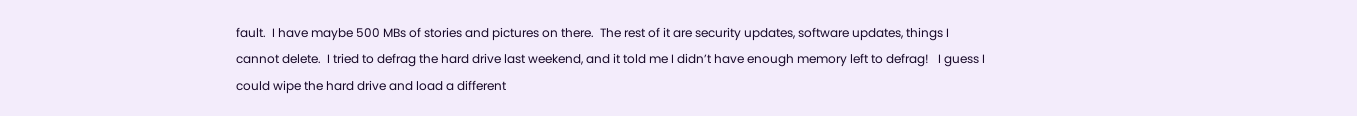fault.  I have maybe 500 MBs of stories and pictures on there.  The rest of it are security updates, software updates, things I cannot delete.  I tried to defrag the hard drive last weekend, and it told me I didn’t have enough memory left to defrag!   I guess I could wipe the hard drive and load a different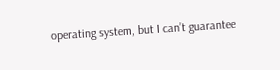operating system, but I can’t guarantee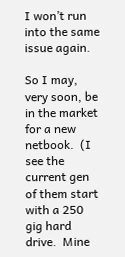I won’t run into the same issue again.

So I may, very soon, be in the market for a new netbook.  (I see the current gen of them start with a 250 gig hard drive.  Mine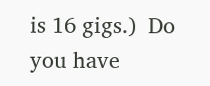is 16 gigs.)  Do you have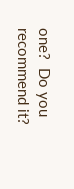one?  Do you recommend it?